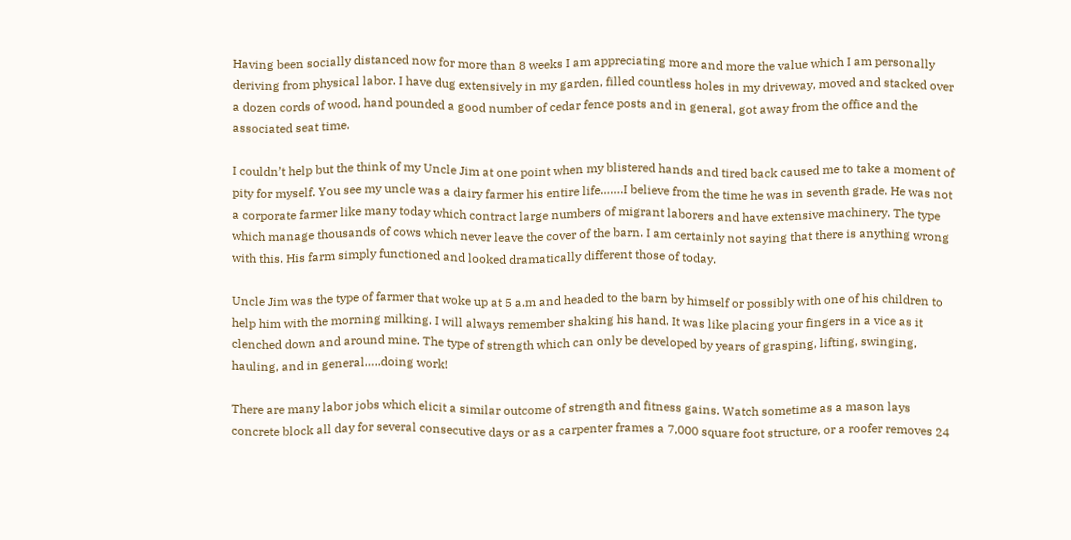Having been socially distanced now for more than 8 weeks I am appreciating more and more the value which I am personally deriving from physical labor. I have dug extensively in my garden, filled countless holes in my driveway, moved and stacked over a dozen cords of wood, hand pounded a good number of cedar fence posts and in general, got away from the office and the associated seat time.

I couldn’t help but the think of my Uncle Jim at one point when my blistered hands and tired back caused me to take a moment of pity for myself. You see my uncle was a dairy farmer his entire life…….I believe from the time he was in seventh grade. He was not a corporate farmer like many today which contract large numbers of migrant laborers and have extensive machinery. The type which manage thousands of cows which never leave the cover of the barn. I am certainly not saying that there is anything wrong with this. His farm simply functioned and looked dramatically different those of today.

Uncle Jim was the type of farmer that woke up at 5 a.m and headed to the barn by himself or possibly with one of his children to help him with the morning milking. I will always remember shaking his hand. It was like placing your fingers in a vice as it clenched down and around mine. The type of strength which can only be developed by years of grasping, lifting, swinging, hauling, and in general…..doing work!

There are many labor jobs which elicit a similar outcome of strength and fitness gains. Watch sometime as a mason lays concrete block all day for several consecutive days or as a carpenter frames a 7,000 square foot structure, or a roofer removes 24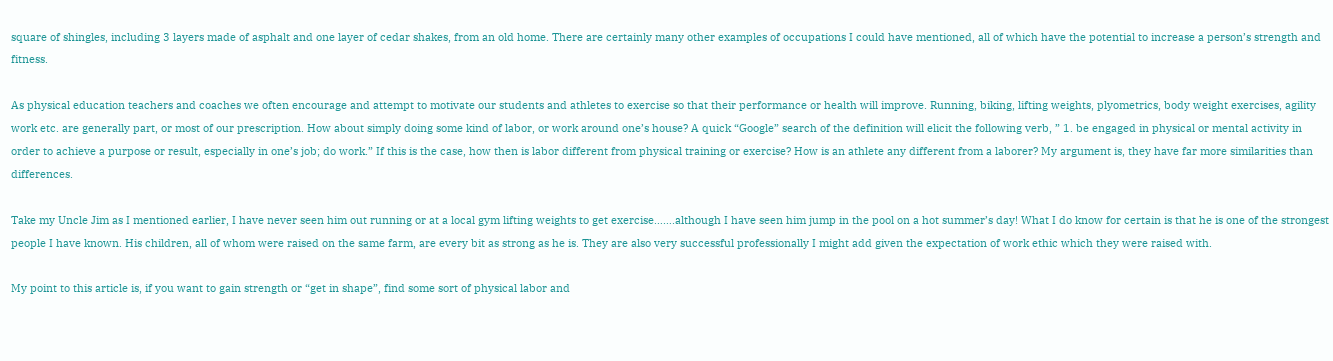square of shingles, including 3 layers made of asphalt and one layer of cedar shakes, from an old home. There are certainly many other examples of occupations I could have mentioned, all of which have the potential to increase a person’s strength and fitness.

As physical education teachers and coaches we often encourage and attempt to motivate our students and athletes to exercise so that their performance or health will improve. Running, biking, lifting weights, plyometrics, body weight exercises, agility work etc. are generally part, or most of our prescription. How about simply doing some kind of labor, or work around one’s house? A quick “Google” search of the definition will elicit the following verb, ” 1. be engaged in physical or mental activity in order to achieve a purpose or result, especially in one’s job; do work.” If this is the case, how then is labor different from physical training or exercise? How is an athlete any different from a laborer? My argument is, they have far more similarities than differences.

Take my Uncle Jim as I mentioned earlier, I have never seen him out running or at a local gym lifting weights to get exercise…….although I have seen him jump in the pool on a hot summer’s day! What I do know for certain is that he is one of the strongest people I have known. His children, all of whom were raised on the same farm, are every bit as strong as he is. They are also very successful professionally I might add given the expectation of work ethic which they were raised with.

My point to this article is, if you want to gain strength or “get in shape”, find some sort of physical labor and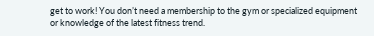get to work! You don’t need a membership to the gym or specialized equipment or knowledge of the latest fitness trend.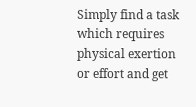Simply find a task which requires physical exertion or effort and get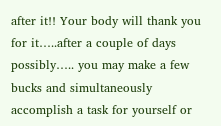after it!! Your body will thank you for it…..after a couple of days possibly….. you may make a few bucks and simultaneously accomplish a task for yourself or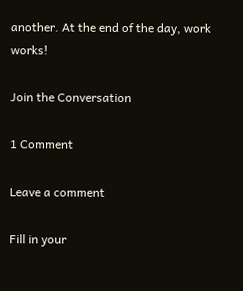another. At the end of the day, work works!

Join the Conversation

1 Comment

Leave a comment

Fill in your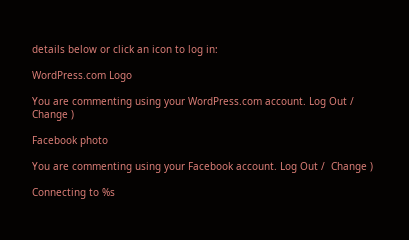details below or click an icon to log in:

WordPress.com Logo

You are commenting using your WordPress.com account. Log Out /  Change )

Facebook photo

You are commenting using your Facebook account. Log Out /  Change )

Connecting to %s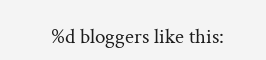%d bloggers like this: